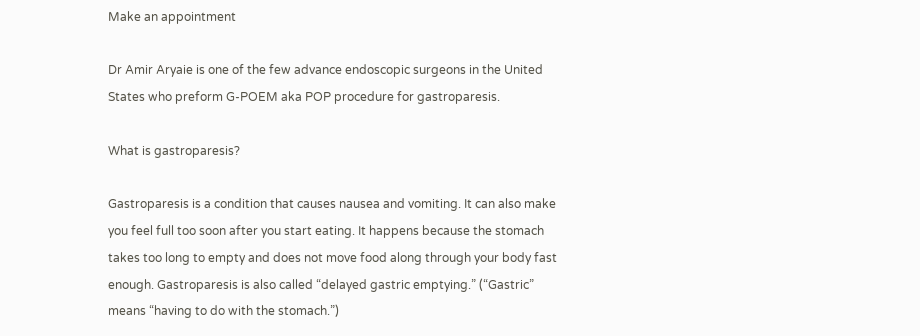Make an appointment

Dr Amir Aryaie is one of the few advance endoscopic surgeons in the United States who preform G-POEM aka POP procedure for gastroparesis.

What is gastroparesis?

Gastroparesis is a condition that causes nausea and vomiting. It can also make you feel full too soon after you start eating. It happens because the stomach takes too long to empty and does not move food along through your body fast enough. Gastroparesis is also called “delayed gastric emptying.” (“Gastric” means “having to do with the stomach.”)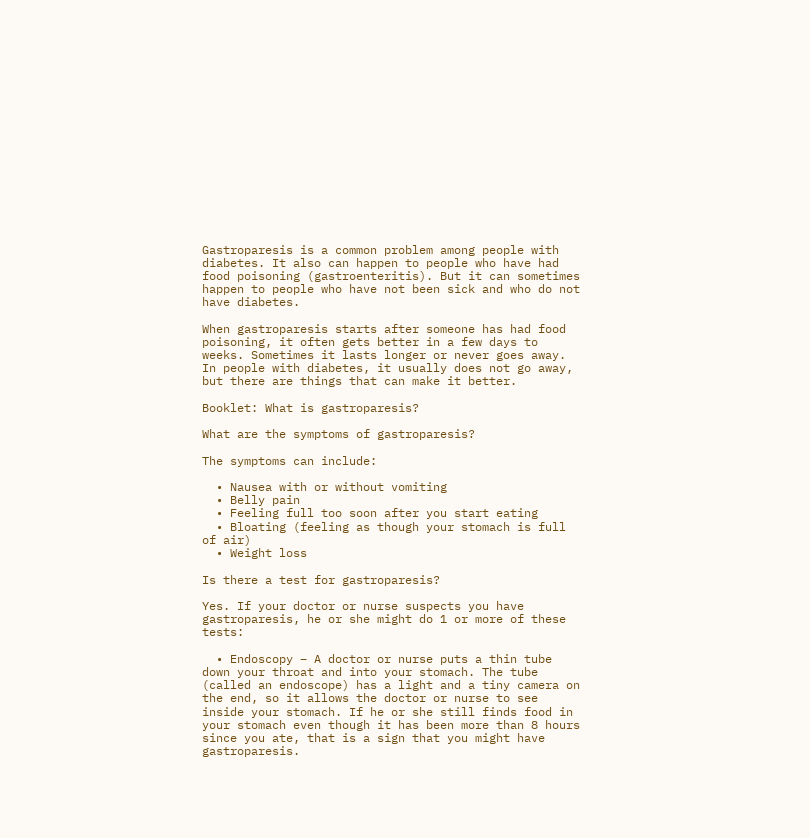Gastroparesis is a common problem among people with diabetes. It also can happen to people who have had food poisoning (gastroenteritis). But it can sometimes happen to people who have not been sick and who do not have diabetes.

When gastroparesis starts after someone has had food poisoning, it often gets better in a few days to weeks. Sometimes it lasts longer or never goes away. In people with diabetes, it usually does not go away, but there are things that can make it better.

Booklet: What is gastroparesis?

What are the symptoms of gastroparesis?

The symptoms can include:

  • Nausea with or without vomiting
  • Belly pain
  • Feeling full too soon after you start eating
  • Bloating (feeling as though your stomach is full of air)
  • Weight loss

Is there a test for gastroparesis?

Yes. If your doctor or nurse suspects you have gastroparesis, he or she might do 1 or more of these tests:

  • Endoscopy – A doctor or nurse puts a thin tube down your throat and into your stomach. The tube (called an endoscope) has a light and a tiny camera on the end, so it allows the doctor or nurse to see inside your stomach. If he or she still finds food in your stomach even though it has been more than 8 hours since you ate, that is a sign that you might have gastroparesis.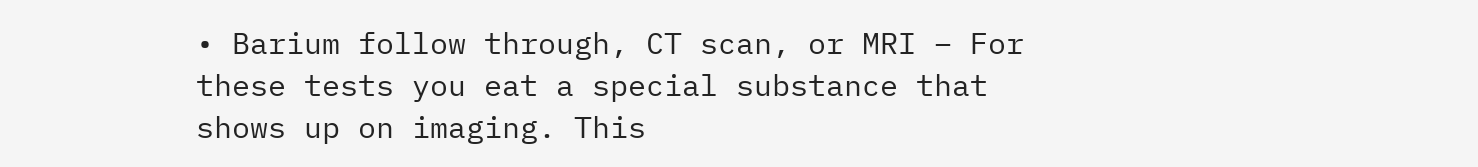• Barium follow through, CT scan, or MRI – For these tests you eat a special substance that shows up on imaging. This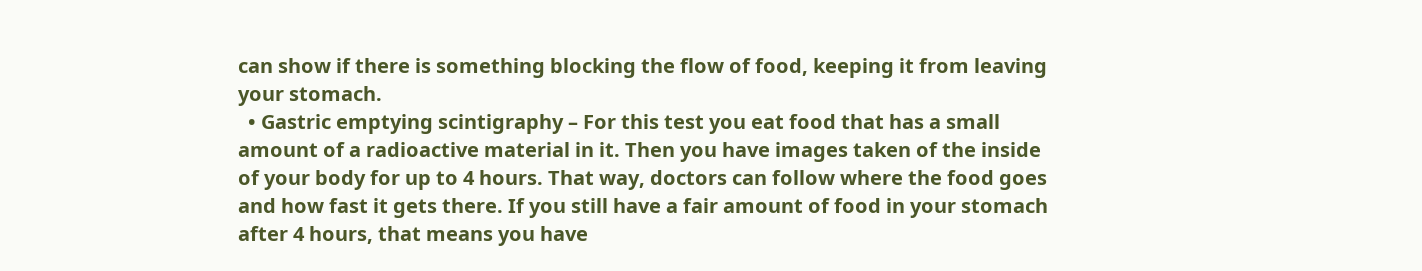can show if there is something blocking the flow of food, keeping it from leaving your stomach.
  • Gastric emptying scintigraphy – For this test you eat food that has a small amount of a radioactive material in it. Then you have images taken of the inside of your body for up to 4 hours. That way, doctors can follow where the food goes and how fast it gets there. If you still have a fair amount of food in your stomach after 4 hours, that means you have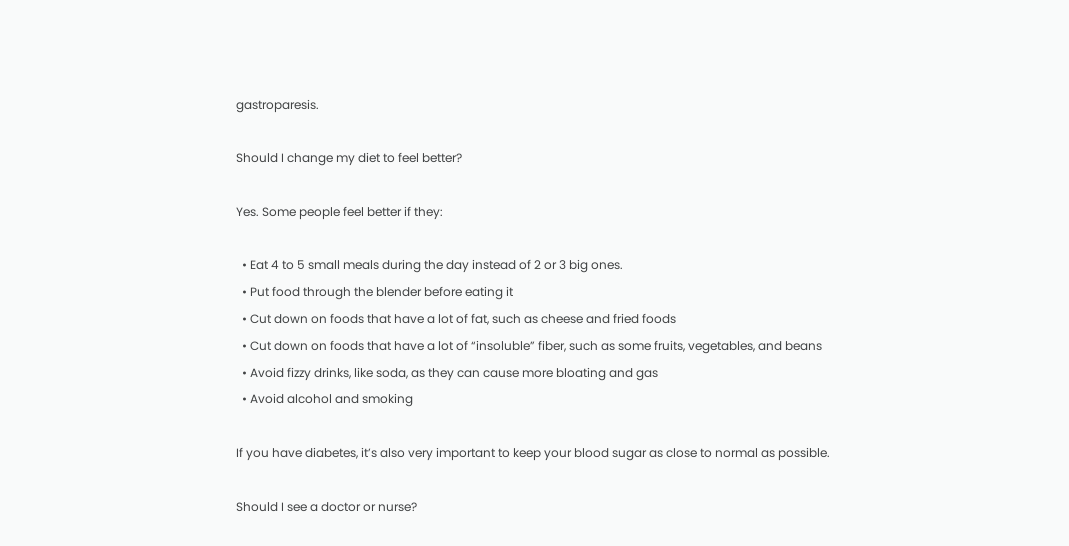gastroparesis.

Should I change my diet to feel better?

Yes. Some people feel better if they:

  • Eat 4 to 5 small meals during the day instead of 2 or 3 big ones.
  • Put food through the blender before eating it
  • Cut down on foods that have a lot of fat, such as cheese and fried foods
  • Cut down on foods that have a lot of “insoluble” fiber, such as some fruits, vegetables, and beans
  • Avoid fizzy drinks, like soda, as they can cause more bloating and gas
  • Avoid alcohol and smoking

If you have diabetes, it’s also very important to keep your blood sugar as close to normal as possible.

Should I see a doctor or nurse?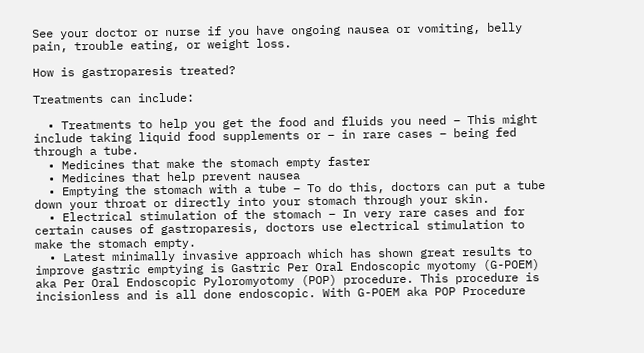See your doctor or nurse if you have ongoing nausea or vomiting, belly pain, trouble eating, or weight loss.

How is gastroparesis treated?

Treatments can include:

  • Treatments to help you get the food and fluids you need – This might include taking liquid food supplements or – in rare cases – being fed through a tube.
  • Medicines that make the stomach empty faster
  • Medicines that help prevent nausea
  • Emptying the stomach with a tube – To do this, doctors can put a tube down your throat or directly into your stomach through your skin.
  • Electrical stimulation of the stomach – In very rare cases and for certain causes of gastroparesis, doctors use electrical stimulation to make the stomach empty.
  • Latest minimally invasive approach which has shown great results to improve gastric emptying is Gastric Per Oral Endoscopic myotomy (G-POEM) aka Per Oral Endoscopic Pyloromyotomy (POP) procedure. This procedure is incisionless and is all done endoscopic. With G-POEM aka POP Procedure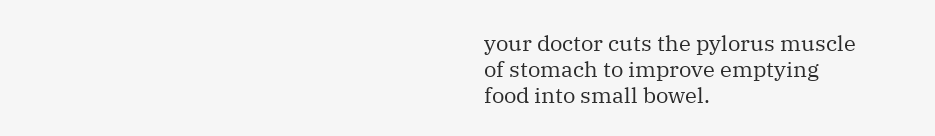your doctor cuts the pylorus muscle of stomach to improve emptying food into small bowel.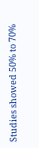Studies showed 50% to 70%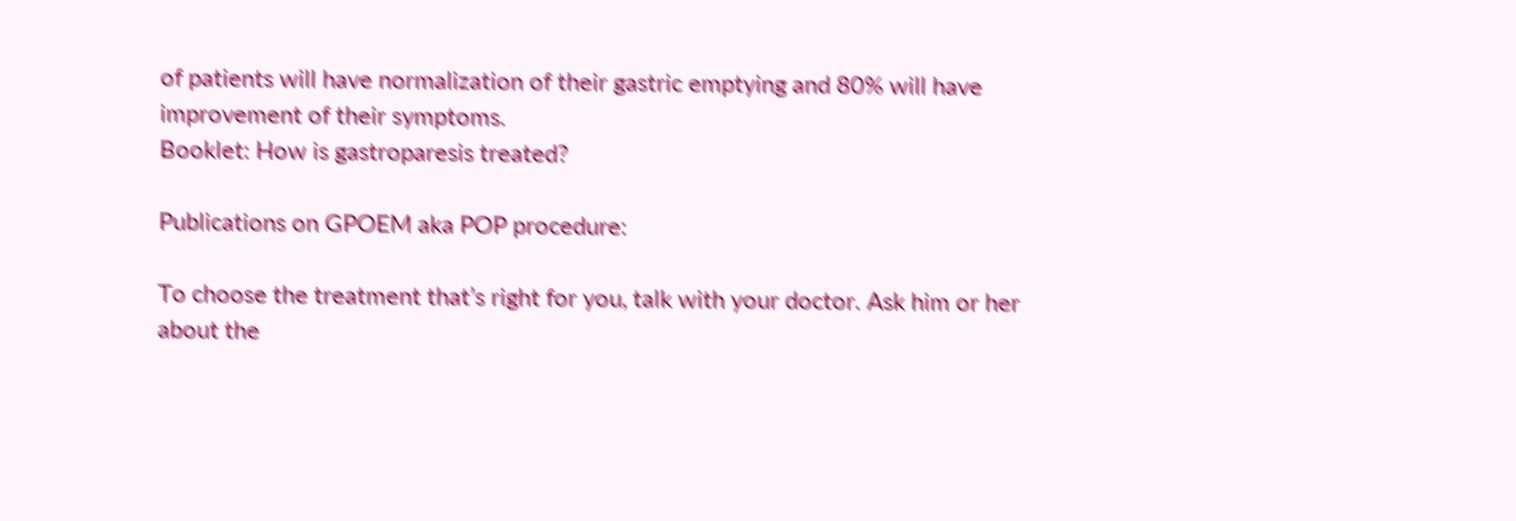of patients will have normalization of their gastric emptying and 80% will have improvement of their symptoms.
Booklet: How is gastroparesis treated?

Publications on GPOEM aka POP procedure:

To choose the treatment that’s right for you, talk with your doctor. Ask him or her about the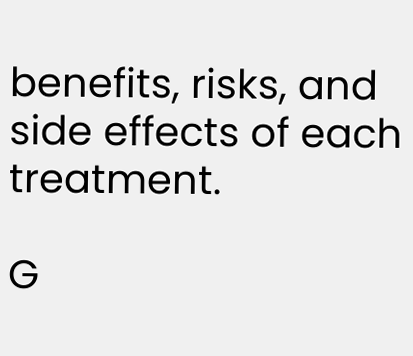benefits, risks, and side effects of each treatment.

G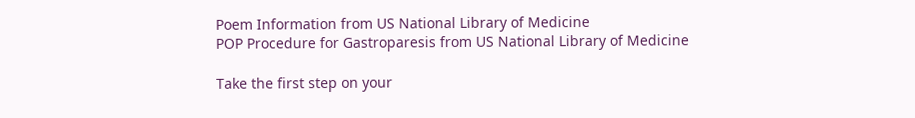Poem Information from US National Library of Medicine
POP Procedure for Gastroparesis from US National Library of Medicine

Take the first step on your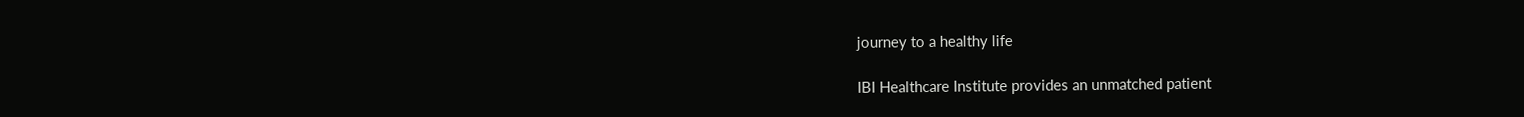journey to a healthy life

IBI Healthcare Institute provides an unmatched patient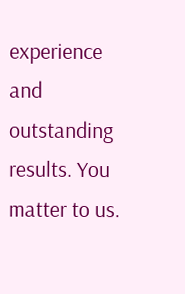experience and outstanding results. You matter to us.